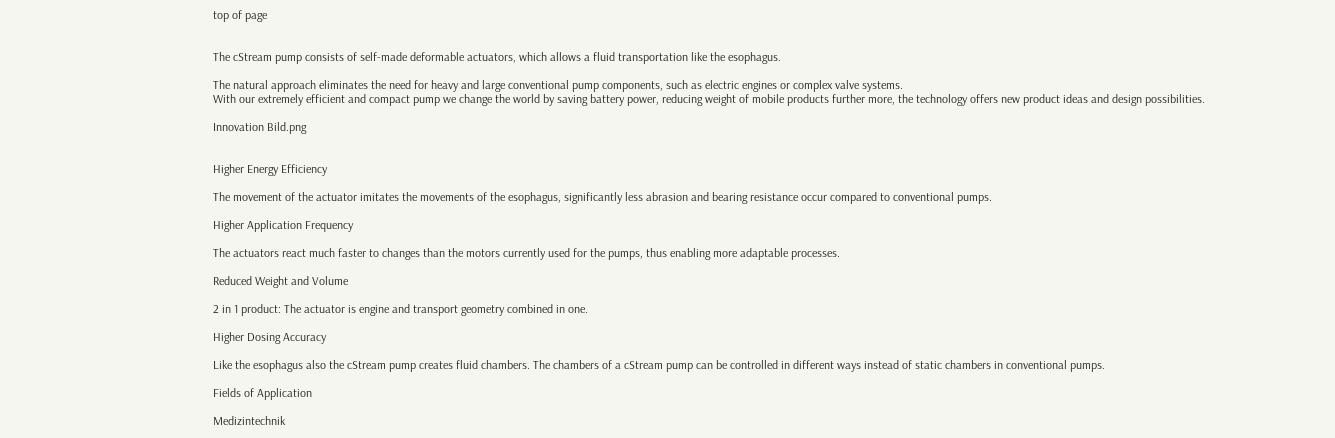top of page


The cStream pump consists of self-made deformable actuators, which allows a fluid transportation like the esophagus.

The natural approach eliminates the need for heavy and large conventional pump components, such as electric engines or complex valve systems.
With our extremely efficient and compact pump we change the world by saving battery power, reducing weight of mobile products further more, the technology offers new product ideas and design possibilities.

Innovation Bild.png


Higher Energy Efficiency

The movement of the actuator imitates the movements of the esophagus, significantly less abrasion and bearing resistance occur compared to conventional pumps.

Higher Application Frequency

The actuators react much faster to changes than the motors currently used for the pumps, thus enabling more adaptable processes.

Reduced Weight and Volume

2 in 1 product: The actuator is engine and transport geometry combined in one.

Higher Dosing Accuracy

Like the esophagus also the cStream pump creates fluid chambers. The chambers of a cStream pump can be controlled in different ways instead of static chambers in conventional pumps.

Fields of Application

Medizintechnik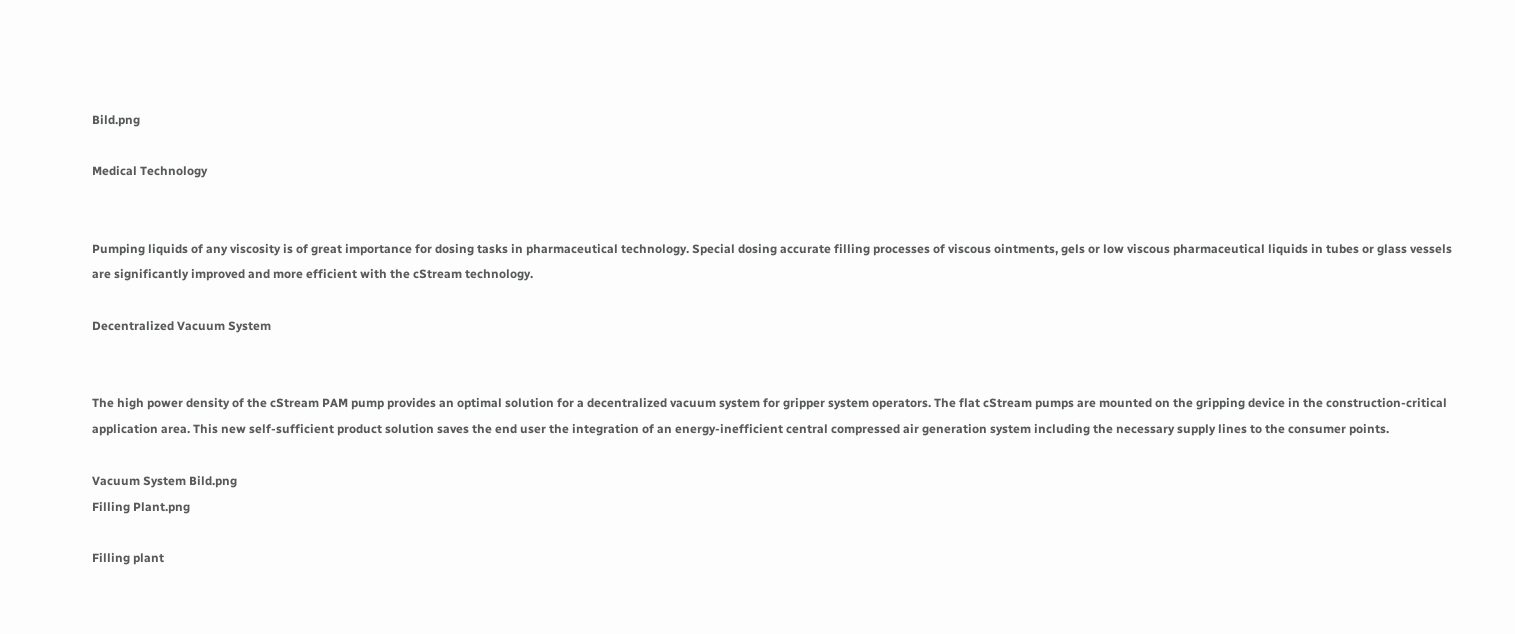Bild.png

Medical Technology


Pumping liquids of any viscosity is of great importance for dosing tasks in pharmaceutical technology. Special dosing accurate filling processes of viscous ointments, gels or low viscous pharmaceutical liquids in tubes or glass vessels are significantly improved and more efficient with the cStream technology.

Decentralized Vacuum System


The high power density of the cStream PAM pump provides an optimal solution for a decentralized vacuum system for gripper system operators. The flat cStream pumps are mounted on the gripping device in the construction-critical application area. This new self-sufficient product solution saves the end user the integration of an energy-inefficient central compressed air generation system including the necessary supply lines to the consumer points.

Vacuum System Bild.png
Filling Plant.png

Filling plant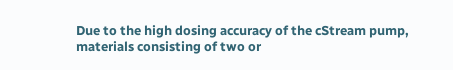Due to the high dosing accuracy of the cStream pump, materials consisting of two or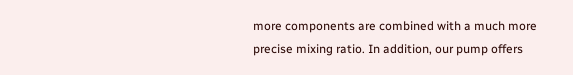more components are combined with a much more precise mixing ratio. In addition, our pump offers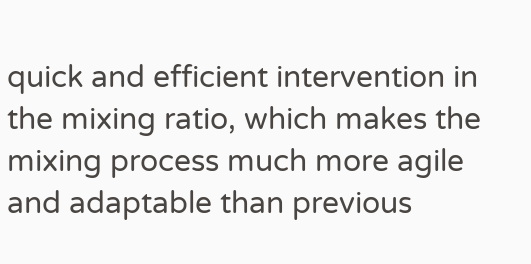quick and efficient intervention in the mixing ratio, which makes the mixing process much more agile and adaptable than previous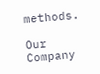methods.

Our Company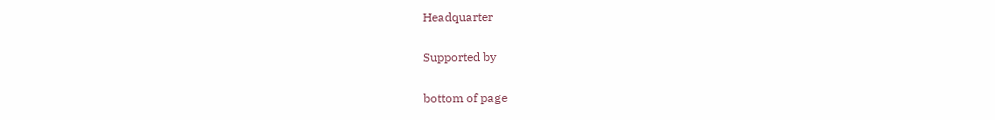Headquarter

Supported by

bottom of page